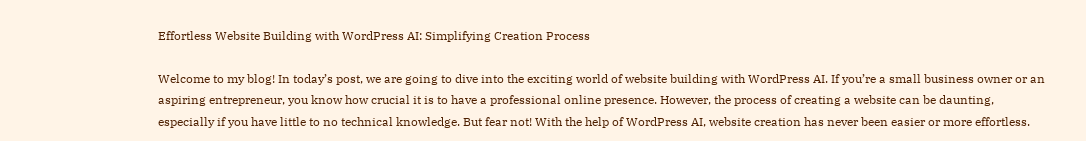Effortless Website Building with WordPress AI: Simplifying Creation Process

Welcome to my blog! In today’s post, we are going to dive into the exciting world of website building with WordPress AI. If you’re a small business owner or an aspiring entrepreneur, you know how crucial it is to have a professional online presence. However, the process of creating a website can be daunting, especially if you have little to no technical knowledge. But fear not! With the help of WordPress AI, website creation has never been easier or more effortless.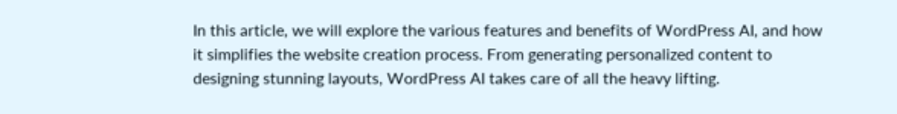In this article, we will explore the various features and benefits of WordPress AI, and how it simplifies the website creation process. From generating personalized content to designing stunning layouts, WordPress AI takes care of all the heavy lifting.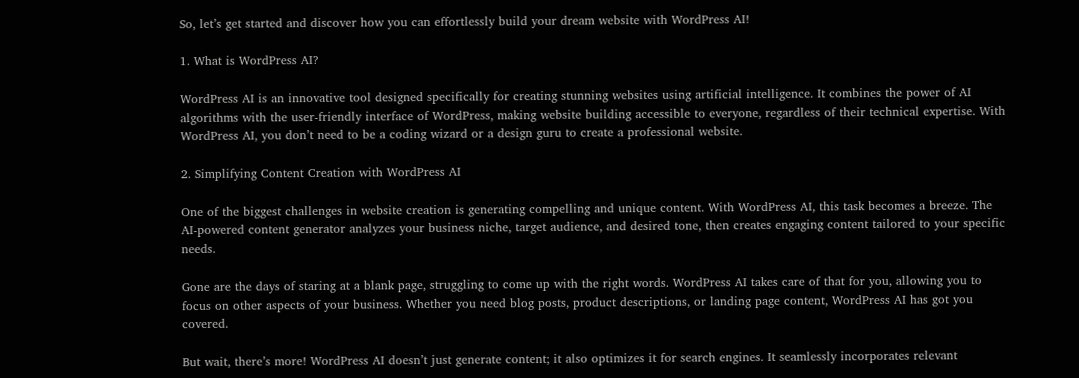So, let’s get started and discover how you can effortlessly build your dream website with WordPress AI!

1. What is WordPress AI?

WordPress AI is an innovative tool designed specifically for creating stunning websites using artificial intelligence. It combines the power of AI algorithms with the user-friendly interface of WordPress, making website building accessible to everyone, regardless of their technical expertise. With WordPress AI, you don’t need to be a coding wizard or a design guru to create a professional website.

2. Simplifying Content Creation with WordPress AI

One of the biggest challenges in website creation is generating compelling and unique content. With WordPress AI, this task becomes a breeze. The AI-powered content generator analyzes your business niche, target audience, and desired tone, then creates engaging content tailored to your specific needs.

Gone are the days of staring at a blank page, struggling to come up with the right words. WordPress AI takes care of that for you, allowing you to focus on other aspects of your business. Whether you need blog posts, product descriptions, or landing page content, WordPress AI has got you covered.

But wait, there’s more! WordPress AI doesn’t just generate content; it also optimizes it for search engines. It seamlessly incorporates relevant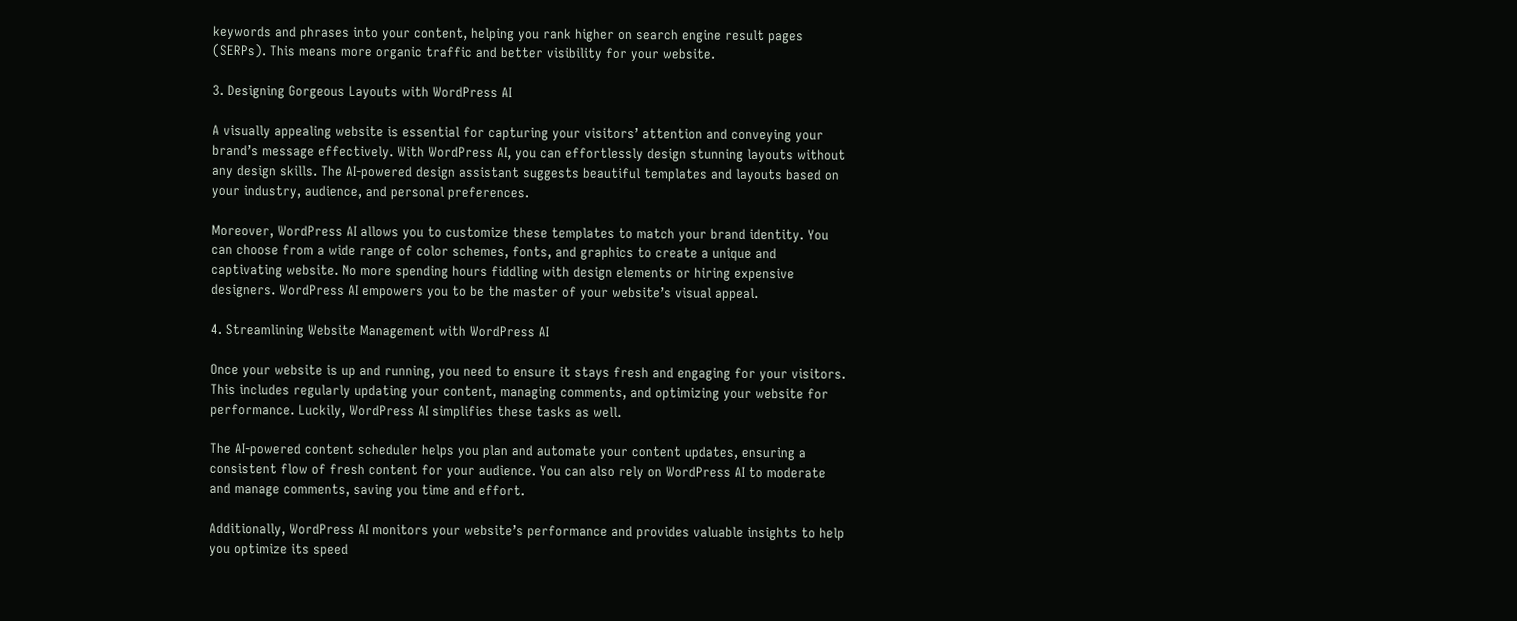keywords and phrases into your content, helping you rank higher on search engine result pages (SERPs). This means more organic traffic and better visibility for your website.

3. Designing Gorgeous Layouts with WordPress AI

A visually appealing website is essential for capturing your visitors’ attention and conveying your brand’s message effectively. With WordPress AI, you can effortlessly design stunning layouts without any design skills. The AI-powered design assistant suggests beautiful templates and layouts based on your industry, audience, and personal preferences.

Moreover, WordPress AI allows you to customize these templates to match your brand identity. You can choose from a wide range of color schemes, fonts, and graphics to create a unique and captivating website. No more spending hours fiddling with design elements or hiring expensive designers. WordPress AI empowers you to be the master of your website’s visual appeal.

4. Streamlining Website Management with WordPress AI

Once your website is up and running, you need to ensure it stays fresh and engaging for your visitors. This includes regularly updating your content, managing comments, and optimizing your website for performance. Luckily, WordPress AI simplifies these tasks as well.

The AI-powered content scheduler helps you plan and automate your content updates, ensuring a consistent flow of fresh content for your audience. You can also rely on WordPress AI to moderate and manage comments, saving you time and effort.

Additionally, WordPress AI monitors your website’s performance and provides valuable insights to help you optimize its speed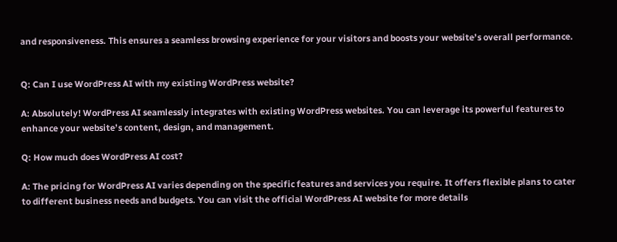and responsiveness. This ensures a seamless browsing experience for your visitors and boosts your website’s overall performance.


Q: Can I use WordPress AI with my existing WordPress website?

A: Absolutely! WordPress AI seamlessly integrates with existing WordPress websites. You can leverage its powerful features to enhance your website’s content, design, and management.

Q: How much does WordPress AI cost?

A: The pricing for WordPress AI varies depending on the specific features and services you require. It offers flexible plans to cater to different business needs and budgets. You can visit the official WordPress AI website for more details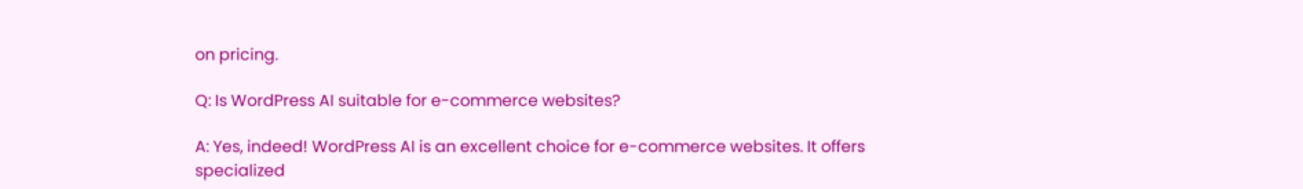on pricing.

Q: Is WordPress AI suitable for e-commerce websites?

A: Yes, indeed! WordPress AI is an excellent choice for e-commerce websites. It offers specialized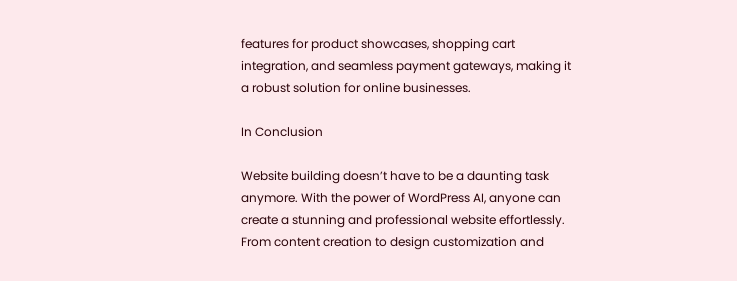features for product showcases, shopping cart integration, and seamless payment gateways, making it a robust solution for online businesses.

In Conclusion

Website building doesn’t have to be a daunting task anymore. With the power of WordPress AI, anyone can create a stunning and professional website effortlessly. From content creation to design customization and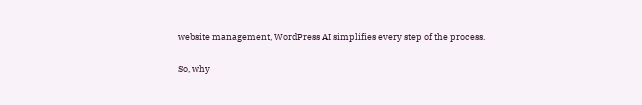website management, WordPress AI simplifies every step of the process.

So, why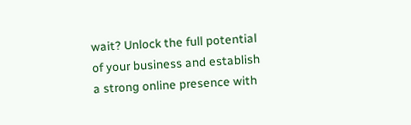wait? Unlock the full potential of your business and establish a strong online presence with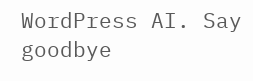WordPress AI. Say goodbye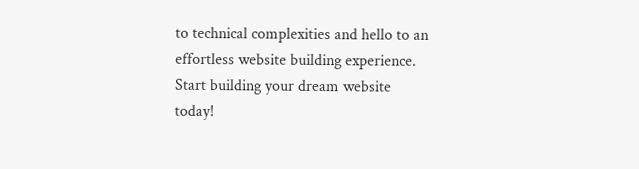to technical complexities and hello to an effortless website building experience. Start building your dream website today!